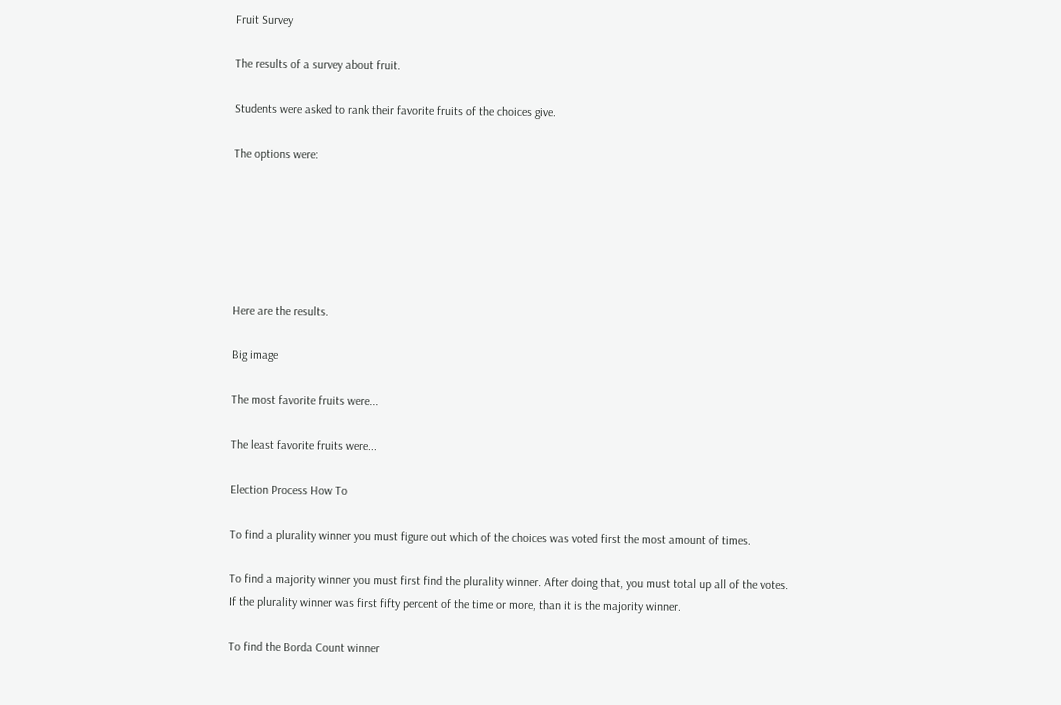Fruit Survey

The results of a survey about fruit.

Students were asked to rank their favorite fruits of the choices give.

The options were:






Here are the results.

Big image

The most favorite fruits were...

The least favorite fruits were...

Election Process How To

To find a plurality winner you must figure out which of the choices was voted first the most amount of times.

To find a majority winner you must first find the plurality winner. After doing that, you must total up all of the votes. If the plurality winner was first fifty percent of the time or more, than it is the majority winner.

To find the Borda Count winner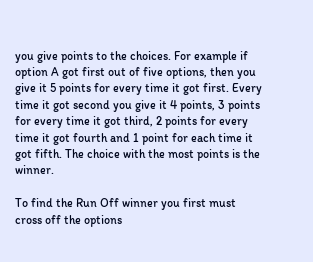you give points to the choices. For example if option A got first out of five options, then you give it 5 points for every time it got first. Every time it got second you give it 4 points, 3 points for every time it got third, 2 points for every time it got fourth and 1 point for each time it got fifth. The choice with the most points is the winner.

To find the Run Off winner you first must cross off the options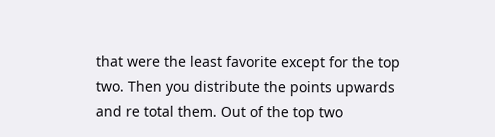that were the least favorite except for the top two. Then you distribute the points upwards and re total them. Out of the top two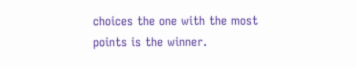choices the one with the most points is the winner.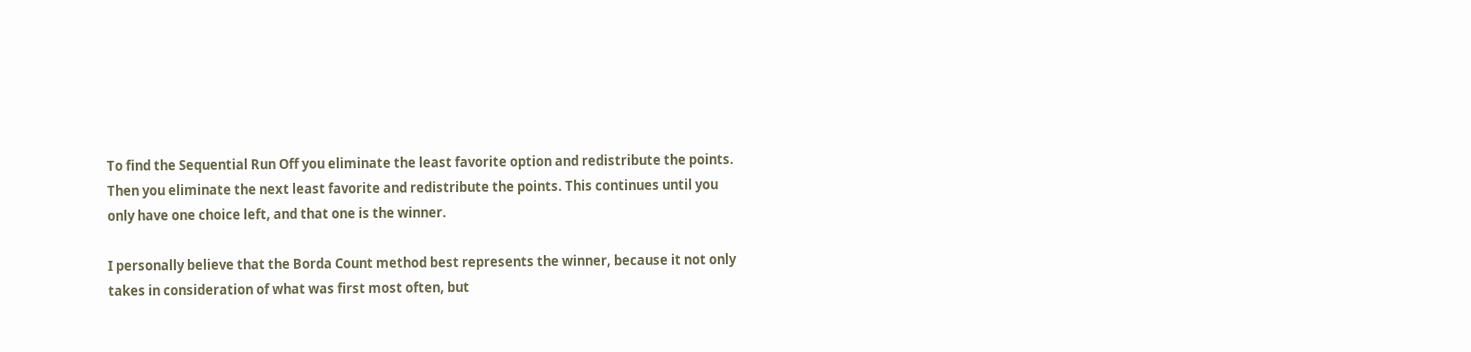To find the Sequential Run Off you eliminate the least favorite option and redistribute the points. Then you eliminate the next least favorite and redistribute the points. This continues until you only have one choice left, and that one is the winner.

I personally believe that the Borda Count method best represents the winner, because it not only takes in consideration of what was first most often, but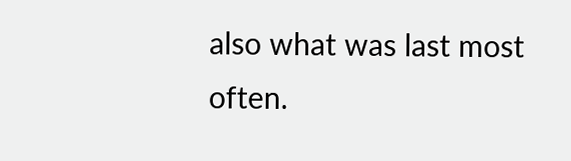also what was last most often.